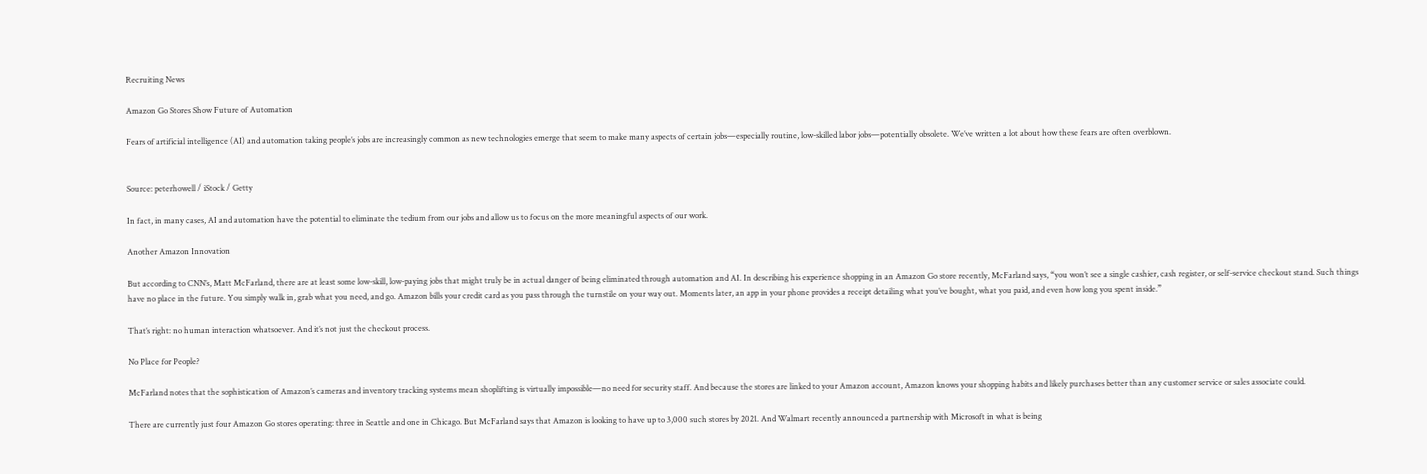Recruiting News

Amazon Go Stores Show Future of Automation

Fears of artificial intelligence (AI) and automation taking people’s jobs are increasingly common as new technologies emerge that seem to make many aspects of certain jobs—especially routine, low-skilled labor jobs—potentially obsolete. We’ve written a lot about how these fears are often overblown.


Source: peterhowell / iStock / Getty

In fact, in many cases, AI and automation have the potential to eliminate the tedium from our jobs and allow us to focus on the more meaningful aspects of our work.

Another Amazon Innovation

But according to CNN’s, Matt McFarland, there are at least some low-skill, low-paying jobs that might truly be in actual danger of being eliminated through automation and AI. In describing his experience shopping in an Amazon Go store recently, McFarland says, “you won’t see a single cashier, cash register, or self-service checkout stand. Such things have no place in the future. You simply walk in, grab what you need, and go. Amazon bills your credit card as you pass through the turnstile on your way out. Moments later, an app in your phone provides a receipt detailing what you’ve bought, what you paid, and even how long you spent inside.”

That’s right: no human interaction whatsoever. And it’s not just the checkout process.

No Place for People?

McFarland notes that the sophistication of Amazon’s cameras and inventory tracking systems mean shoplifting is virtually impossible—no need for security staff. And because the stores are linked to your Amazon account, Amazon knows your shopping habits and likely purchases better than any customer service or sales associate could.

There are currently just four Amazon Go stores operating: three in Seattle and one in Chicago. But McFarland says that Amazon is looking to have up to 3,000 such stores by 2021. And Walmart recently announced a partnership with Microsoft in what is being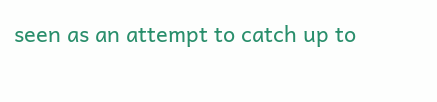seen as an attempt to catch up to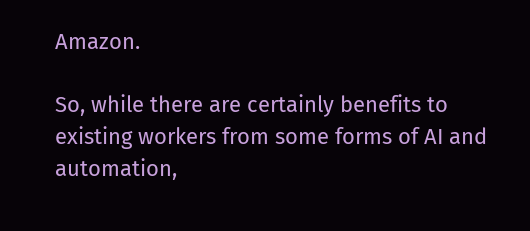Amazon.

So, while there are certainly benefits to existing workers from some forms of AI and automation,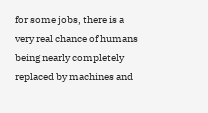for some jobs, there is a very real chance of humans being nearly completely replaced by machines and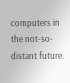computers in the not-so-distant future.